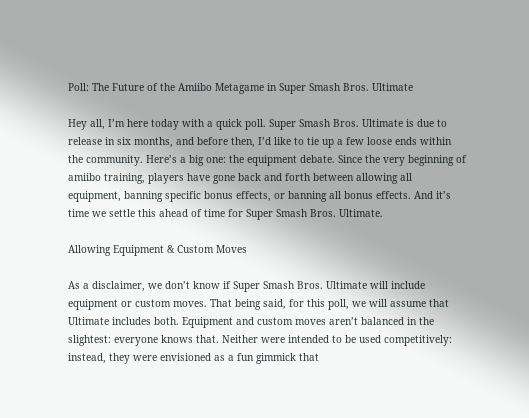Poll: The Future of the Amiibo Metagame in Super Smash Bros. Ultimate

Hey all, I’m here today with a quick poll. Super Smash Bros. Ultimate is due to release in six months, and before then, I’d like to tie up a few loose ends within the community. Here’s a big one: the equipment debate. Since the very beginning of amiibo training, players have gone back and forth between allowing all equipment, banning specific bonus effects, or banning all bonus effects. And it’s time we settle this ahead of time for Super Smash Bros. Ultimate.

Allowing Equipment & Custom Moves

As a disclaimer, we don’t know if Super Smash Bros. Ultimate will include equipment or custom moves. That being said, for this poll, we will assume that Ultimate includes both. Equipment and custom moves aren’t balanced in the slightest: everyone knows that. Neither were intended to be used competitively: instead, they were envisioned as a fun gimmick that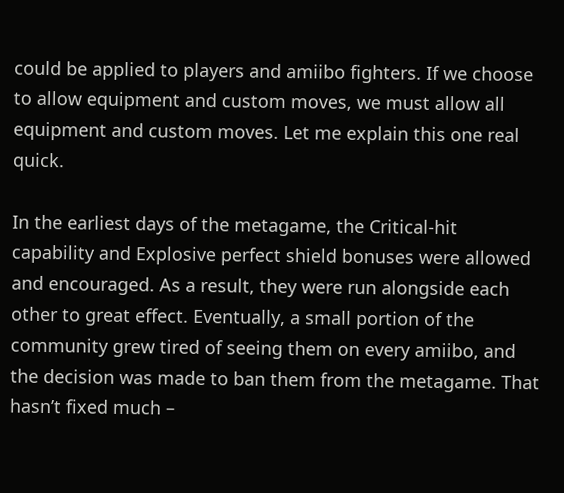could be applied to players and amiibo fighters. If we choose to allow equipment and custom moves, we must allow all equipment and custom moves. Let me explain this one real quick.

In the earliest days of the metagame, the Critical-hit capability and Explosive perfect shield bonuses were allowed and encouraged. As a result, they were run alongside each other to great effect. Eventually, a small portion of the community grew tired of seeing them on every amiibo, and the decision was made to ban them from the metagame. That hasn’t fixed much –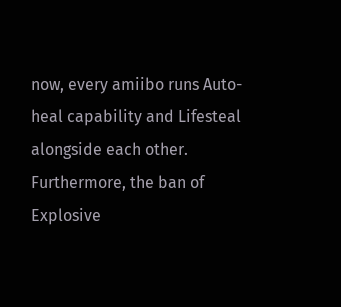now, every amiibo runs Auto-heal capability and Lifesteal alongside each other. Furthermore, the ban of Explosive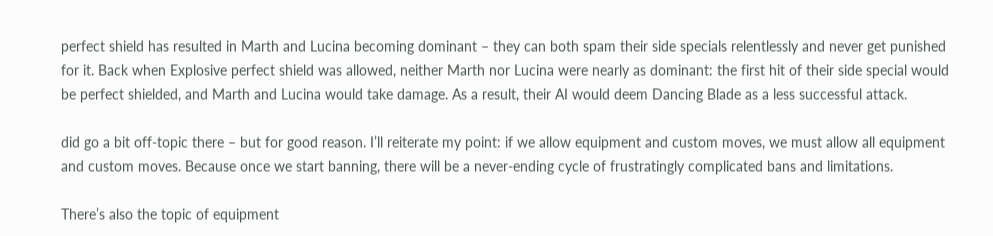perfect shield has resulted in Marth and Lucina becoming dominant – they can both spam their side specials relentlessly and never get punished for it. Back when Explosive perfect shield was allowed, neither Marth nor Lucina were nearly as dominant: the first hit of their side special would be perfect shielded, and Marth and Lucina would take damage. As a result, their AI would deem Dancing Blade as a less successful attack.

did go a bit off-topic there – but for good reason. I’ll reiterate my point: if we allow equipment and custom moves, we must allow all equipment and custom moves. Because once we start banning, there will be a never-ending cycle of frustratingly complicated bans and limitations.

There’s also the topic of equipment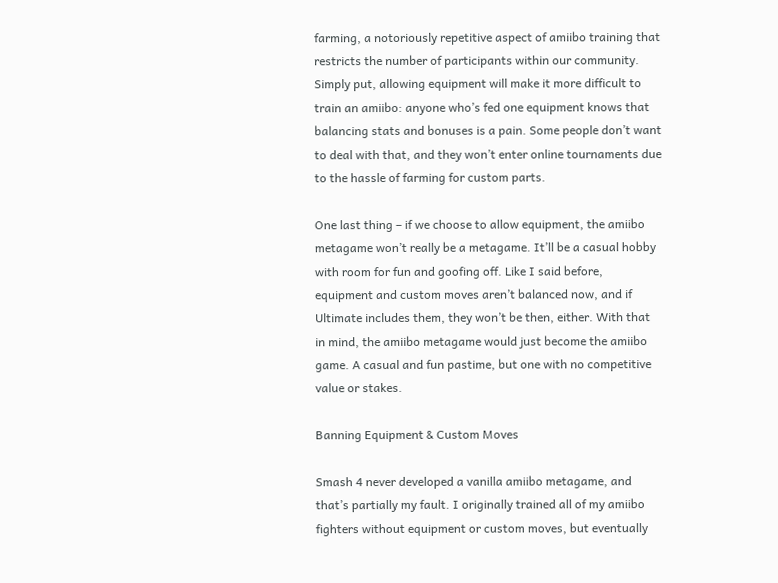farming, a notoriously repetitive aspect of amiibo training that restricts the number of participants within our community. Simply put, allowing equipment will make it more difficult to train an amiibo: anyone who’s fed one equipment knows that balancing stats and bonuses is a pain. Some people don’t want to deal with that, and they won’t enter online tournaments due to the hassle of farming for custom parts.

One last thing – if we choose to allow equipment, the amiibo metagame won’t really be a metagame. It’ll be a casual hobby with room for fun and goofing off. Like I said before, equipment and custom moves aren’t balanced now, and if Ultimate includes them, they won’t be then, either. With that in mind, the amiibo metagame would just become the amiibo game. A casual and fun pastime, but one with no competitive value or stakes.

Banning Equipment & Custom Moves

Smash 4 never developed a vanilla amiibo metagame, and that’s partially my fault. I originally trained all of my amiibo fighters without equipment or custom moves, but eventually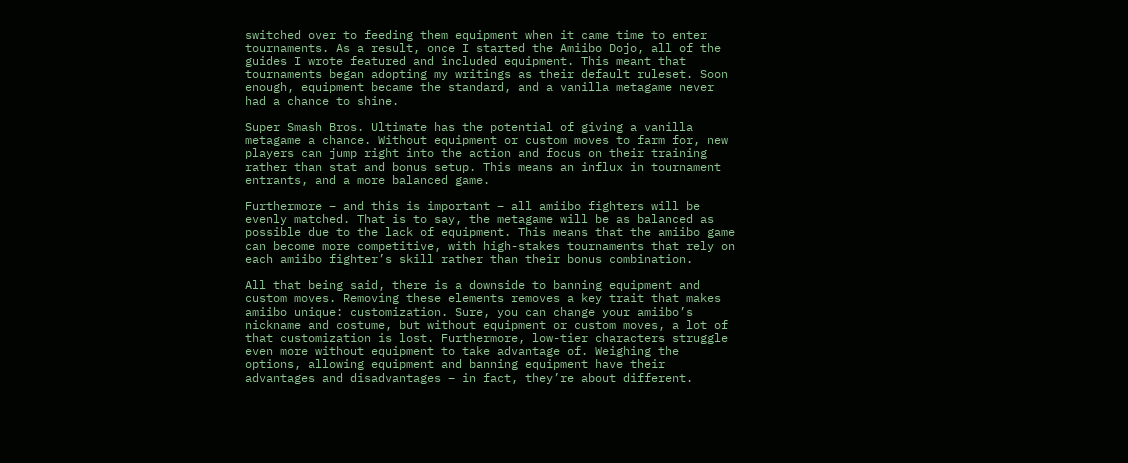switched over to feeding them equipment when it came time to enter tournaments. As a result, once I started the Amiibo Dojo, all of the guides I wrote featured and included equipment. This meant that tournaments began adopting my writings as their default ruleset. Soon enough, equipment became the standard, and a vanilla metagame never had a chance to shine.

Super Smash Bros. Ultimate has the potential of giving a vanilla metagame a chance. Without equipment or custom moves to farm for, new players can jump right into the action and focus on their training rather than stat and bonus setup. This means an influx in tournament entrants, and a more balanced game.

Furthermore – and this is important – all amiibo fighters will be evenly matched. That is to say, the metagame will be as balanced as possible due to the lack of equipment. This means that the amiibo game can become more competitive, with high-stakes tournaments that rely on each amiibo fighter’s skill rather than their bonus combination.

All that being said, there is a downside to banning equipment and custom moves. Removing these elements removes a key trait that makes amiibo unique: customization. Sure, you can change your amiibo’s nickname and costume, but without equipment or custom moves, a lot of that customization is lost. Furthermore, low-tier characters struggle even more without equipment to take advantage of. Weighing the options, allowing equipment and banning equipment have their advantages and disadvantages – in fact, they’re about different.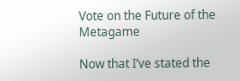Vote on the Future of the Metagame

Now that I’ve stated the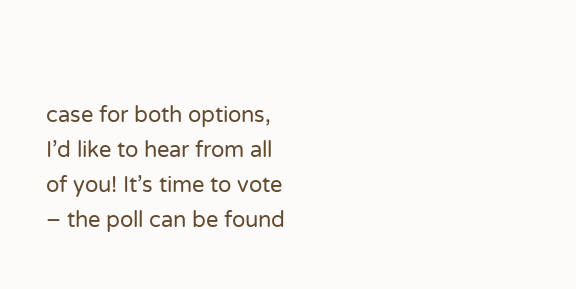case for both options, I’d like to hear from all of you! It’s time to vote – the poll can be found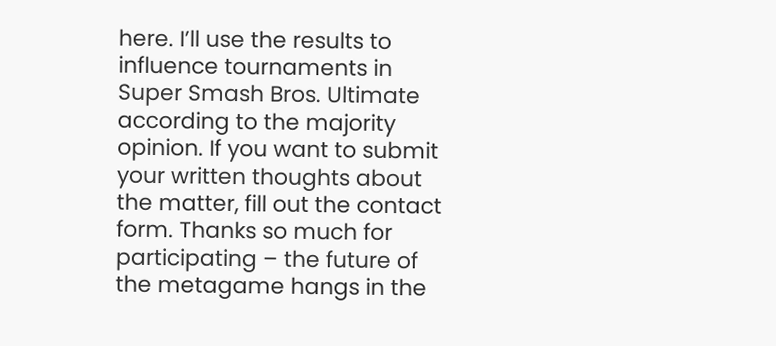here. I’ll use the results to influence tournaments in Super Smash Bros. Ultimate according to the majority opinion. If you want to submit your written thoughts about the matter, fill out the contact form. Thanks so much for participating – the future of the metagame hangs in the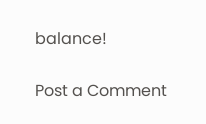balance!


Post a Comment